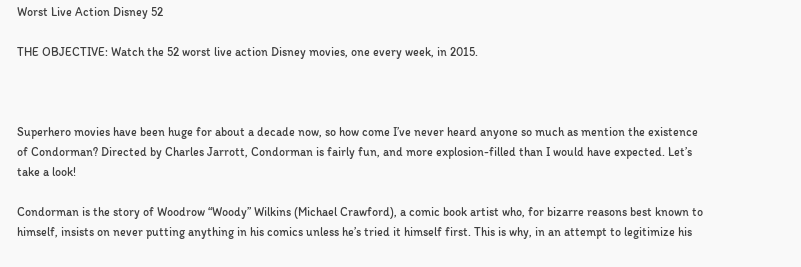Worst Live Action Disney 52

THE OBJECTIVE: Watch the 52 worst live action Disney movies, one every week, in 2015.



Superhero movies have been huge for about a decade now, so how come I’ve never heard anyone so much as mention the existence of Condorman? Directed by Charles Jarrott, Condorman is fairly fun, and more explosion-filled than I would have expected. Let’s take a look!

Condorman is the story of Woodrow “Woody” Wilkins (Michael Crawford), a comic book artist who, for bizarre reasons best known to himself, insists on never putting anything in his comics unless he’s tried it himself first. This is why, in an attempt to legitimize his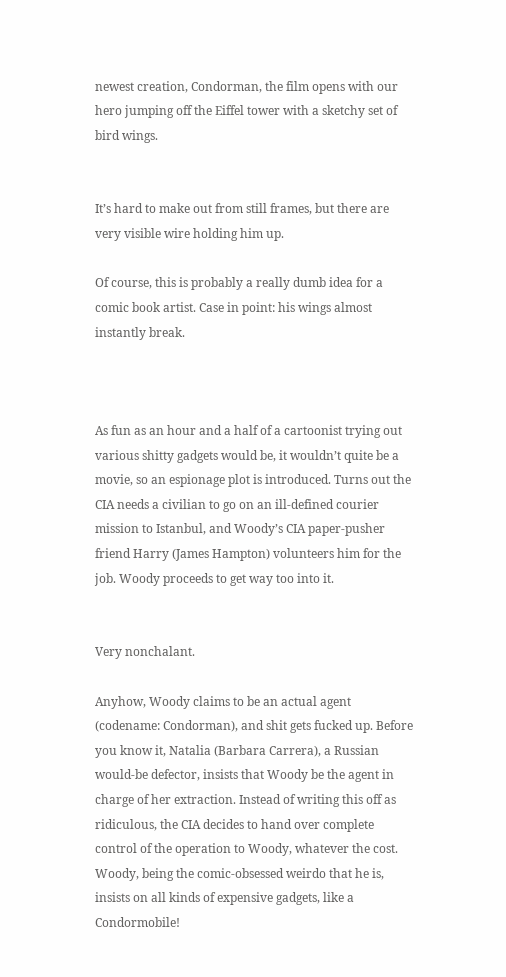newest creation, Condorman, the film opens with our hero jumping off the Eiffel tower with a sketchy set of bird wings.


It’s hard to make out from still frames, but there are very visible wire holding him up.

Of course, this is probably a really dumb idea for a comic book artist. Case in point: his wings almost instantly break.



As fun as an hour and a half of a cartoonist trying out various shitty gadgets would be, it wouldn’t quite be a movie, so an espionage plot is introduced. Turns out the CIA needs a civilian to go on an ill-defined courier mission to Istanbul, and Woody’s CIA paper-pusher friend Harry (James Hampton) volunteers him for the job. Woody proceeds to get way too into it.


Very nonchalant.

Anyhow, Woody claims to be an actual agent (codename: Condorman), and shit gets fucked up. Before you know it, Natalia (Barbara Carrera), a Russian would-be defector, insists that Woody be the agent in charge of her extraction. Instead of writing this off as ridiculous, the CIA decides to hand over complete control of the operation to Woody, whatever the cost. Woody, being the comic-obsessed weirdo that he is, insists on all kinds of expensive gadgets, like a Condormobile!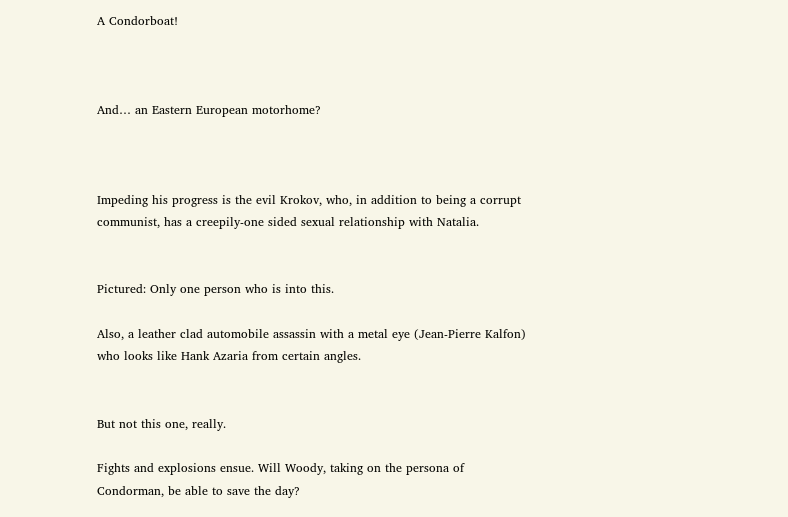A Condorboat!



And… an Eastern European motorhome?



Impeding his progress is the evil Krokov, who, in addition to being a corrupt communist, has a creepily-one sided sexual relationship with Natalia.


Pictured: Only one person who is into this.

Also, a leather clad automobile assassin with a metal eye (Jean-Pierre Kalfon) who looks like Hank Azaria from certain angles.


But not this one, really.

Fights and explosions ensue. Will Woody, taking on the persona of Condorman, be able to save the day?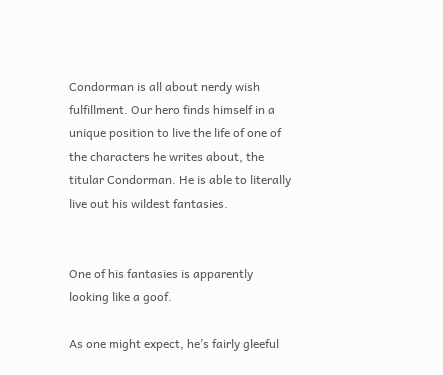Condorman is all about nerdy wish fulfillment. Our hero finds himself in a unique position to live the life of one of the characters he writes about, the titular Condorman. He is able to literally live out his wildest fantasies.


One of his fantasies is apparently looking like a goof.

As one might expect, he’s fairly gleeful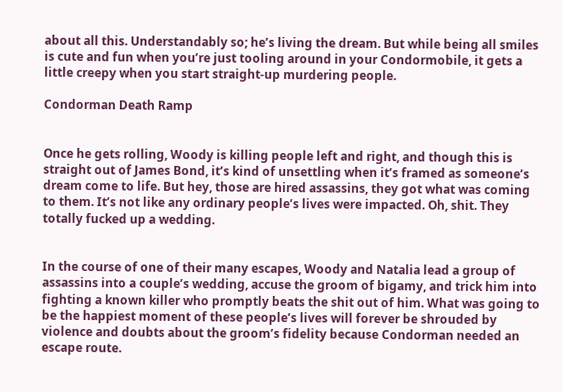about all this. Understandably so; he’s living the dream. But while being all smiles is cute and fun when you’re just tooling around in your Condormobile, it gets a little creepy when you start straight-up murdering people.

Condorman Death Ramp


Once he gets rolling, Woody is killing people left and right, and though this is straight out of James Bond, it’s kind of unsettling when it’s framed as someone’s dream come to life. But hey, those are hired assassins, they got what was coming to them. It’s not like any ordinary people’s lives were impacted. Oh, shit. They totally fucked up a wedding.


In the course of one of their many escapes, Woody and Natalia lead a group of assassins into a couple’s wedding, accuse the groom of bigamy, and trick him into fighting a known killer who promptly beats the shit out of him. What was going to be the happiest moment of these people’s lives will forever be shrouded by violence and doubts about the groom’s fidelity because Condorman needed an escape route.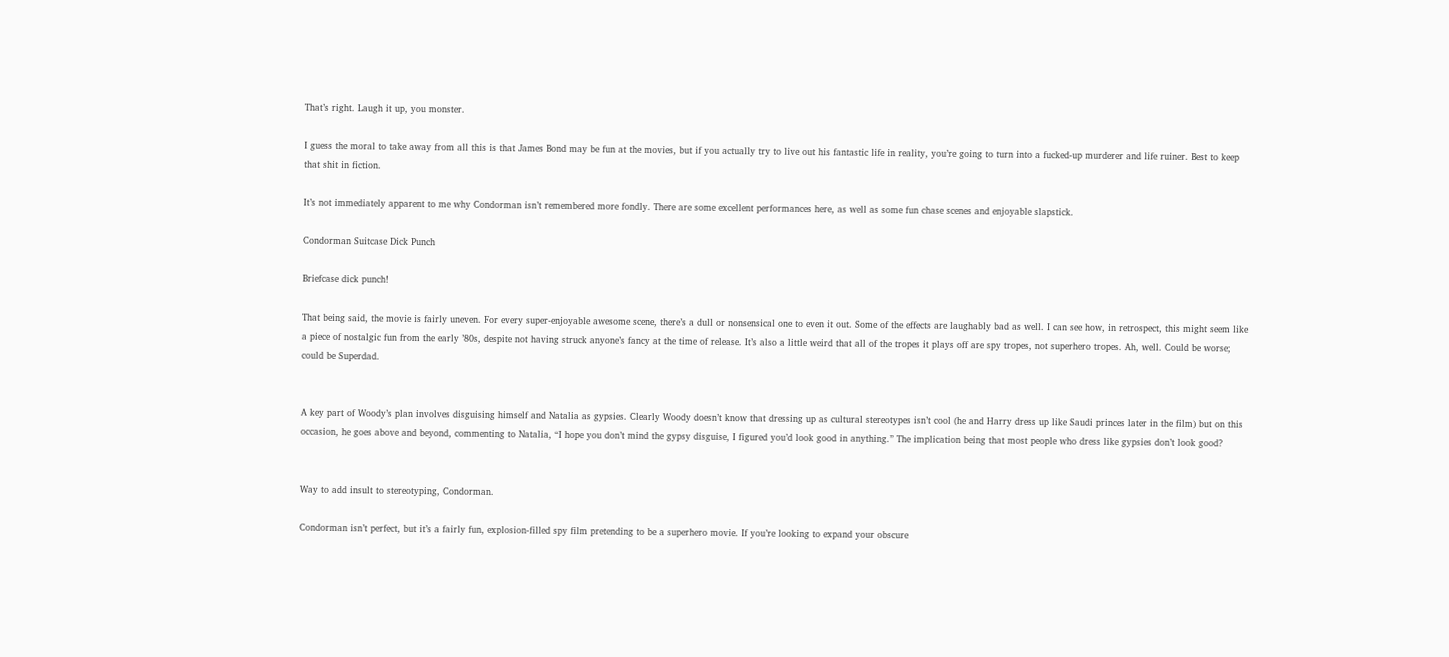That’s right. Laugh it up, you monster.

I guess the moral to take away from all this is that James Bond may be fun at the movies, but if you actually try to live out his fantastic life in reality, you’re going to turn into a fucked-up murderer and life ruiner. Best to keep that shit in fiction.

It’s not immediately apparent to me why Condorman isn’t remembered more fondly. There are some excellent performances here, as well as some fun chase scenes and enjoyable slapstick.

Condorman Suitcase Dick Punch

Briefcase dick punch!

That being said, the movie is fairly uneven. For every super-enjoyable awesome scene, there’s a dull or nonsensical one to even it out. Some of the effects are laughably bad as well. I can see how, in retrospect, this might seem like a piece of nostalgic fun from the early ’80s, despite not having struck anyone’s fancy at the time of release. It’s also a little weird that all of the tropes it plays off are spy tropes, not superhero tropes. Ah, well. Could be worse; could be Superdad.


A key part of Woody’s plan involves disguising himself and Natalia as gypsies. Clearly Woody doesn’t know that dressing up as cultural stereotypes isn’t cool (he and Harry dress up like Saudi princes later in the film) but on this occasion, he goes above and beyond, commenting to Natalia, “I hope you don’t mind the gypsy disguise, I figured you’d look good in anything.” The implication being that most people who dress like gypsies don’t look good?


Way to add insult to stereotyping, Condorman.

Condorman isn’t perfect, but it’s a fairly fun, explosion-filled spy film pretending to be a superhero movie. If you’re looking to expand your obscure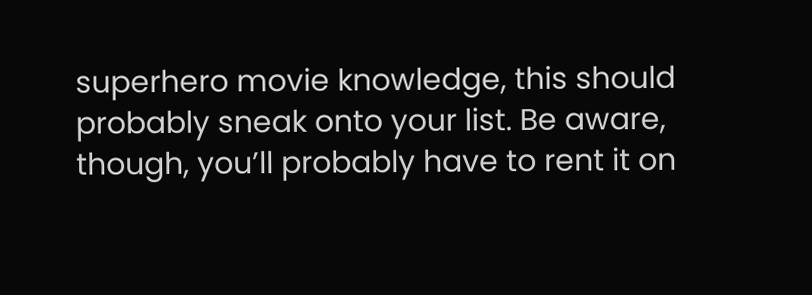superhero movie knowledge, this should probably sneak onto your list. Be aware, though, you’ll probably have to rent it on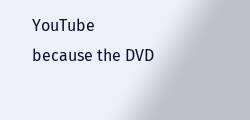YouTube because the DVD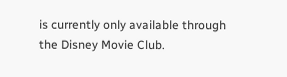is currently only available through the Disney Movie Club.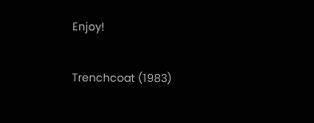Enjoy!

Trenchcoat (1983)